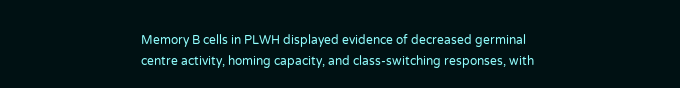Memory B cells in PLWH displayed evidence of decreased germinal centre activity, homing capacity, and class-switching responses, with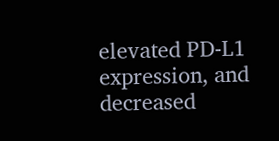elevated PD-L1 expression, and decreased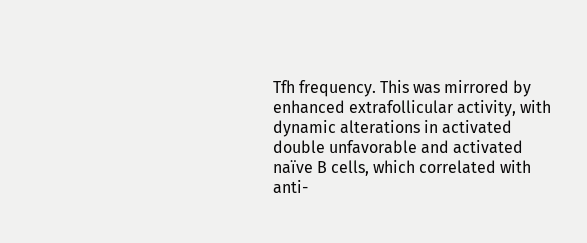Tfh frequency. This was mirrored by enhanced extrafollicular activity, with dynamic alterations in activated double unfavorable and activated naïve B cells, which correlated with anti-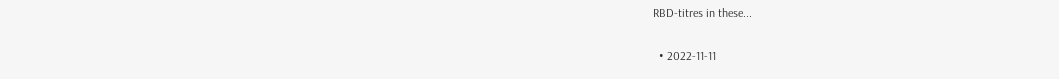RBD-titres in these...

  • 2022-11-11